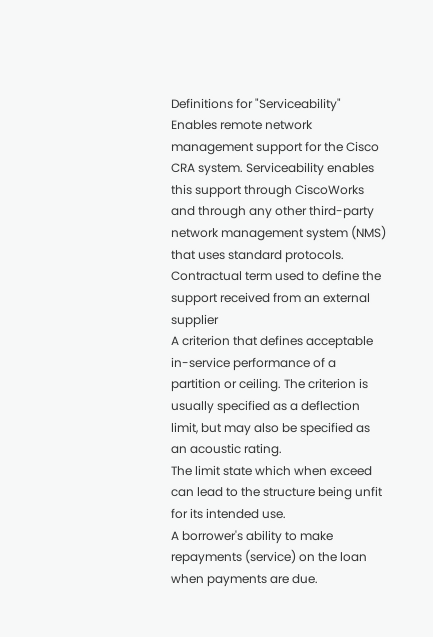Definitions for "Serviceability"
Enables remote network management support for the Cisco CRA system. Serviceability enables this support through CiscoWorks and through any other third-party network management system (NMS) that uses standard protocols.
Contractual term used to define the support received from an external supplier
A criterion that defines acceptable in-service performance of a partition or ceiling. The criterion is usually specified as a deflection limit, but may also be specified as an acoustic rating.
The limit state which when exceed can lead to the structure being unfit for its intended use.
A borrower's ability to make repayments (service) on the loan when payments are due.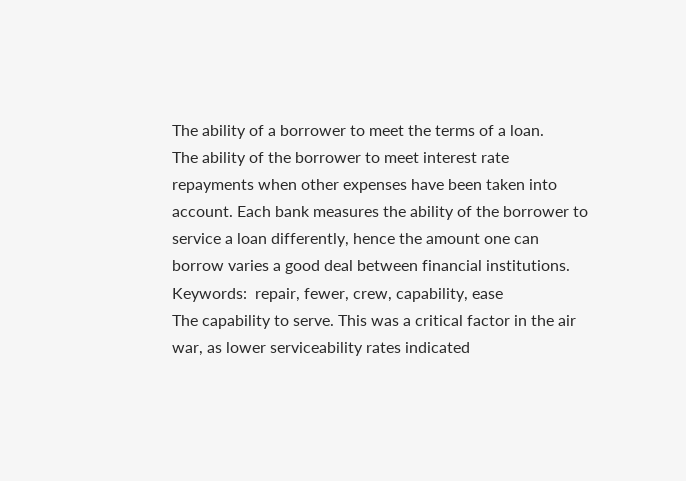The ability of a borrower to meet the terms of a loan.
The ability of the borrower to meet interest rate repayments when other expenses have been taken into account. Each bank measures the ability of the borrower to service a loan differently, hence the amount one can borrow varies a good deal between financial institutions.
Keywords:  repair, fewer, crew, capability, ease
The capability to serve. This was a critical factor in the air war, as lower serviceability rates indicated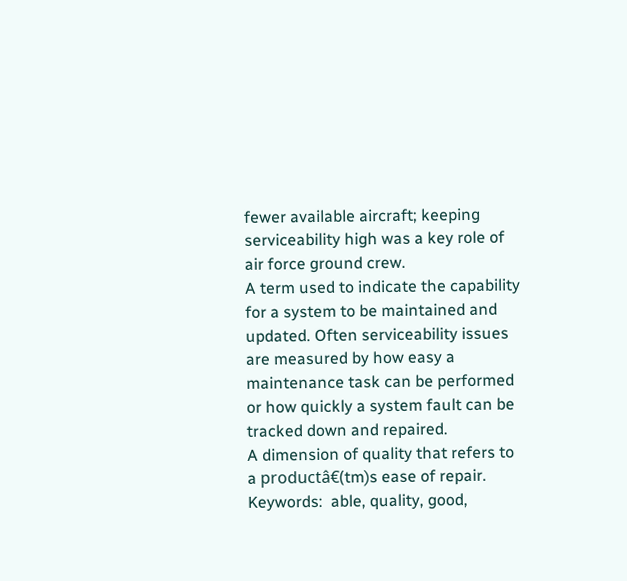fewer available aircraft; keeping serviceability high was a key role of air force ground crew.
A term used to indicate the capability for a system to be maintained and updated. Often serviceability issues are measured by how easy a maintenance task can be performed or how quickly a system fault can be tracked down and repaired.
A dimension of quality that refers to a productâ€(tm)s ease of repair.
Keywords:  able, quality, good,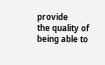provide
the quality of being able to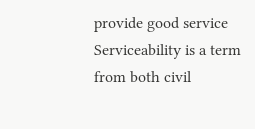provide good service
Serviceability is a term from both civil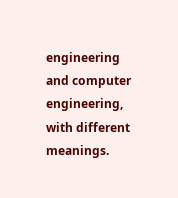engineering and computer engineering, with different meanings.